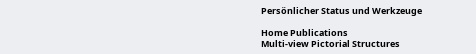Persönlicher Status und Werkzeuge

Home Publications
Multi-view Pictorial Structures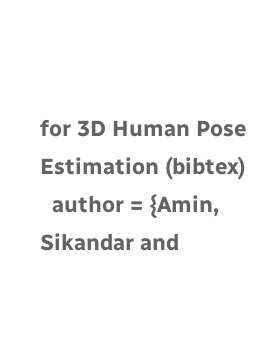for 3D Human Pose Estimation (bibtex)
  author = {Amin, Sikandar and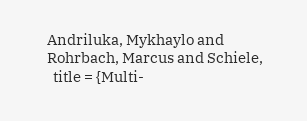Andriluka, Mykhaylo and Rohrbach, Marcus and Schiele,
  title = {Multi-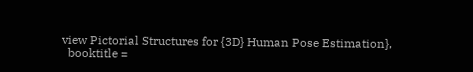view Pictorial Structures for {3D} Human Pose Estimation},
  booktitle =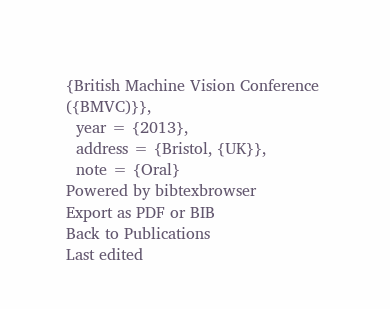{British Machine Vision Conference ({BMVC)}},
  year = {2013},
  address = {Bristol, {UK}},
  note = {Oral}
Powered by bibtexbrowser
Export as PDF or BIB
Back to Publications
Last edited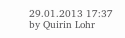29.01.2013 17:37 by Quirin Lohr